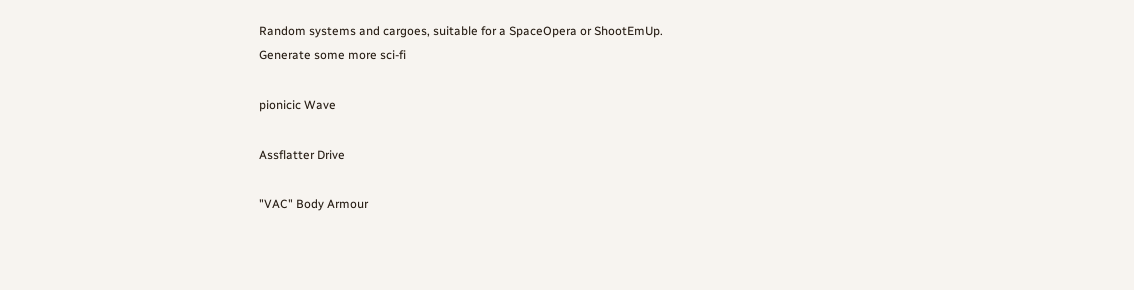Random systems and cargoes, suitable for a SpaceOpera or ShootEmUp.
Generate some more sci-fi

pionicic Wave

Assflatter Drive

"VAC" Body Armour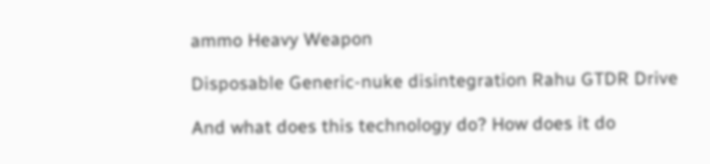ammo Heavy Weapon

Disposable Generic-nuke disintegration Rahu GTDR Drive

And what does this technology do? How does it do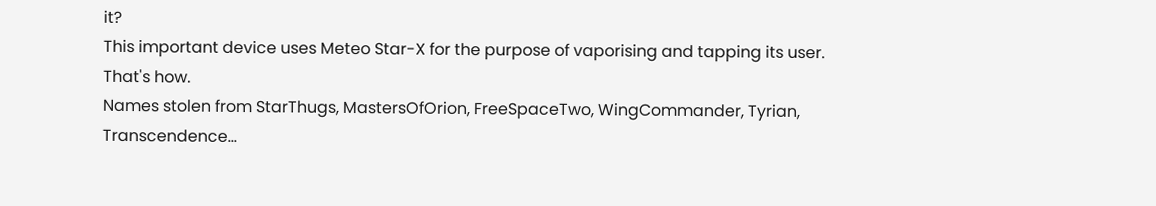it?
This important device uses Meteo Star-X for the purpose of vaporising and tapping its user.
That's how.
Names stolen from StarThugs, MastersOfOrion, FreeSpaceTwo, WingCommander, Tyrian, Transcendence...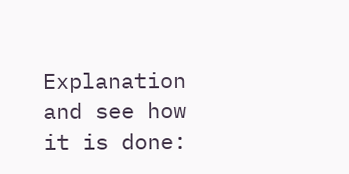Explanation and see how it is done: